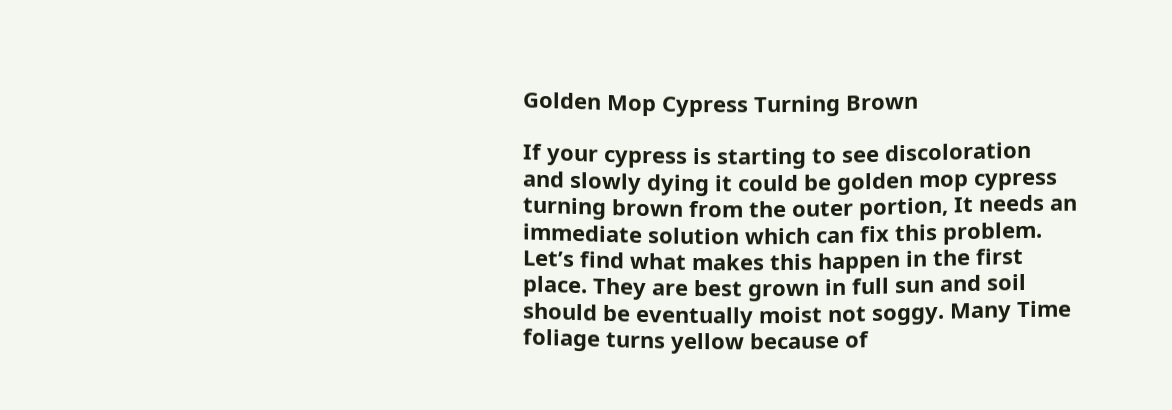Golden Mop Cypress Turning Brown

If your cypress is starting to see discoloration and slowly dying it could be golden mop cypress turning brown from the outer portion, It needs an immediate solution which can fix this problem. Let’s find what makes this happen in the first place. They are best grown in full sun and soil should be eventually moist not soggy. Many Time foliage turns yellow because of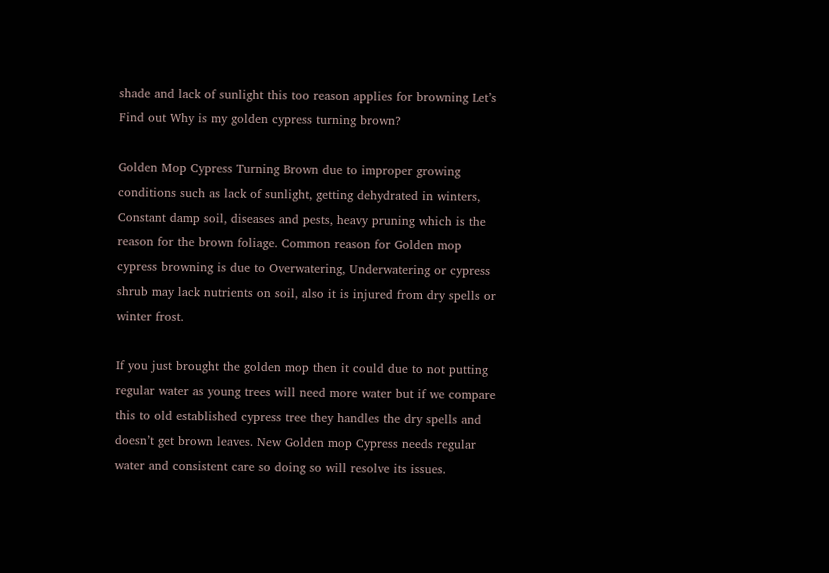shade and lack of sunlight this too reason applies for browning Let’s Find out Why is my golden cypress turning brown?

Golden Mop Cypress Turning Brown due to improper growing conditions such as lack of sunlight, getting dehydrated in winters, Constant damp soil, diseases and pests, heavy pruning which is the reason for the brown foliage. Common reason for Golden mop cypress browning is due to Overwatering, Underwatering or cypress shrub may lack nutrients on soil, also it is injured from dry spells or winter frost.

If you just brought the golden mop then it could due to not putting regular water as young trees will need more water but if we compare this to old established cypress tree they handles the dry spells and doesn’t get brown leaves. New Golden mop Cypress needs regular water and consistent care so doing so will resolve its issues.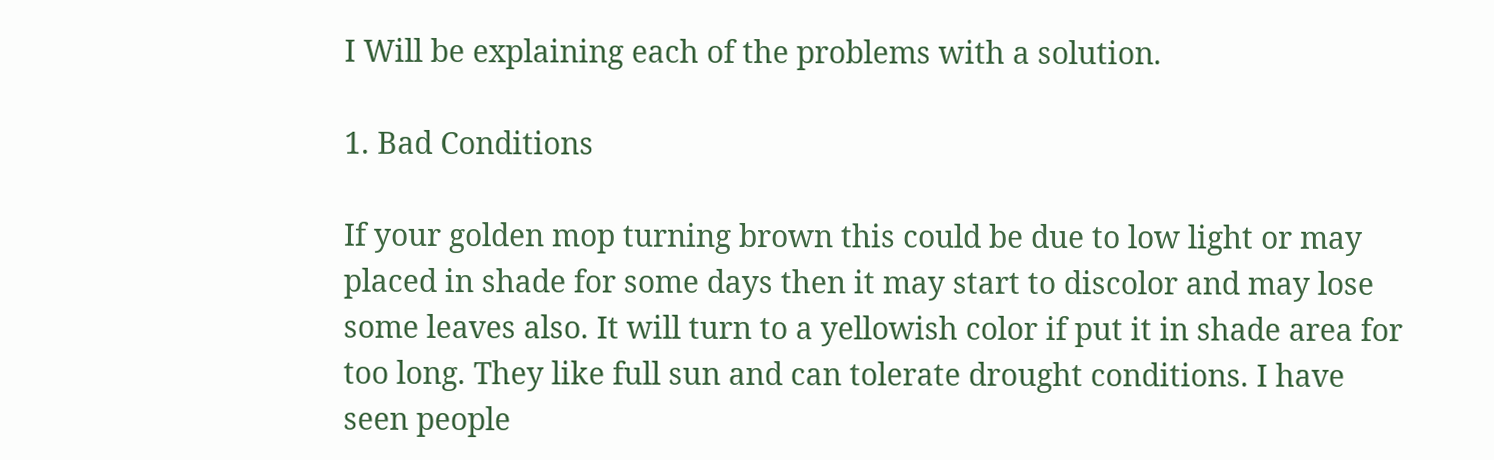I Will be explaining each of the problems with a solution.

1. Bad Conditions

If your golden mop turning brown this could be due to low light or may placed in shade for some days then it may start to discolor and may lose some leaves also. It will turn to a yellowish color if put it in shade area for too long. They like full sun and can tolerate drought conditions. I have seen people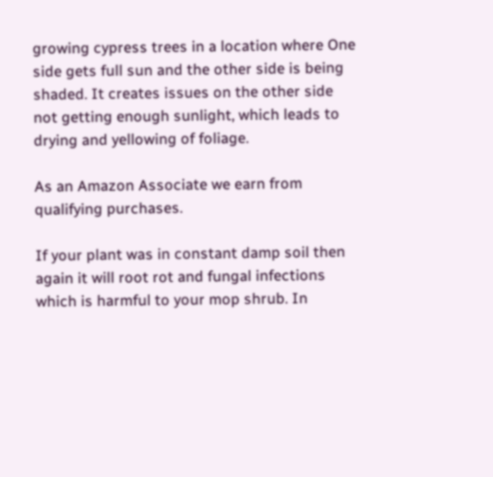growing cypress trees in a location where One side gets full sun and the other side is being shaded. It creates issues on the other side not getting enough sunlight, which leads to drying and yellowing of foliage.

As an Amazon Associate we earn from qualifying purchases.

If your plant was in constant damp soil then again it will root rot and fungal infections which is harmful to your mop shrub. In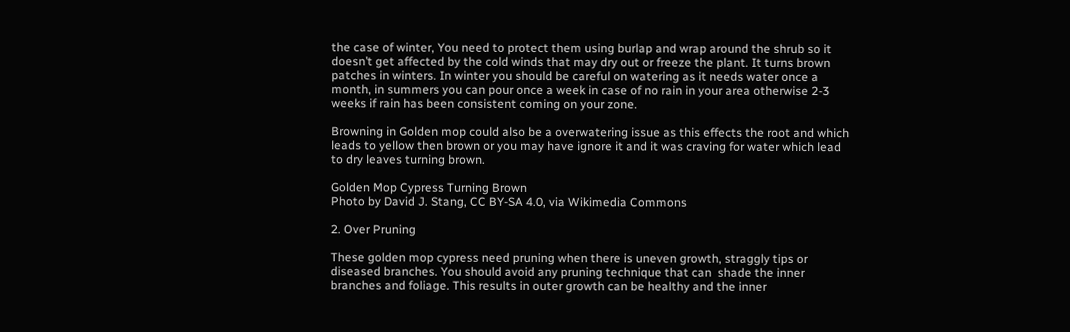the case of winter, You need to protect them using burlap and wrap around the shrub so it doesn’t get affected by the cold winds that may dry out or freeze the plant. It turns brown patches in winters. In winter you should be careful on watering as it needs water once a month, in summers you can pour once a week in case of no rain in your area otherwise 2-3 weeks if rain has been consistent coming on your zone.

Browning in Golden mop could also be a overwatering issue as this effects the root and which leads to yellow then brown or you may have ignore it and it was craving for water which lead to dry leaves turning brown.

Golden Mop Cypress Turning Brown
Photo by David J. Stang, CC BY-SA 4.0, via Wikimedia Commons

2. Over Pruning

These golden mop cypress need pruning when there is uneven growth, straggly tips or diseased branches. You should avoid any pruning technique that can  shade the inner branches and foliage. This results in outer growth can be healthy and the inner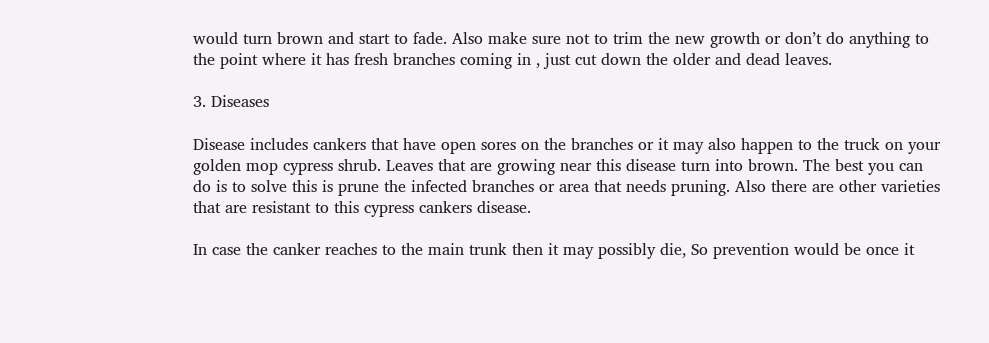would turn brown and start to fade. Also make sure not to trim the new growth or don’t do anything to the point where it has fresh branches coming in , just cut down the older and dead leaves.

3. Diseases

Disease includes cankers that have open sores on the branches or it may also happen to the truck on your golden mop cypress shrub. Leaves that are growing near this disease turn into brown. The best you can do is to solve this is prune the infected branches or area that needs pruning. Also there are other varieties that are resistant to this cypress cankers disease.

In case the canker reaches to the main trunk then it may possibly die, So prevention would be once it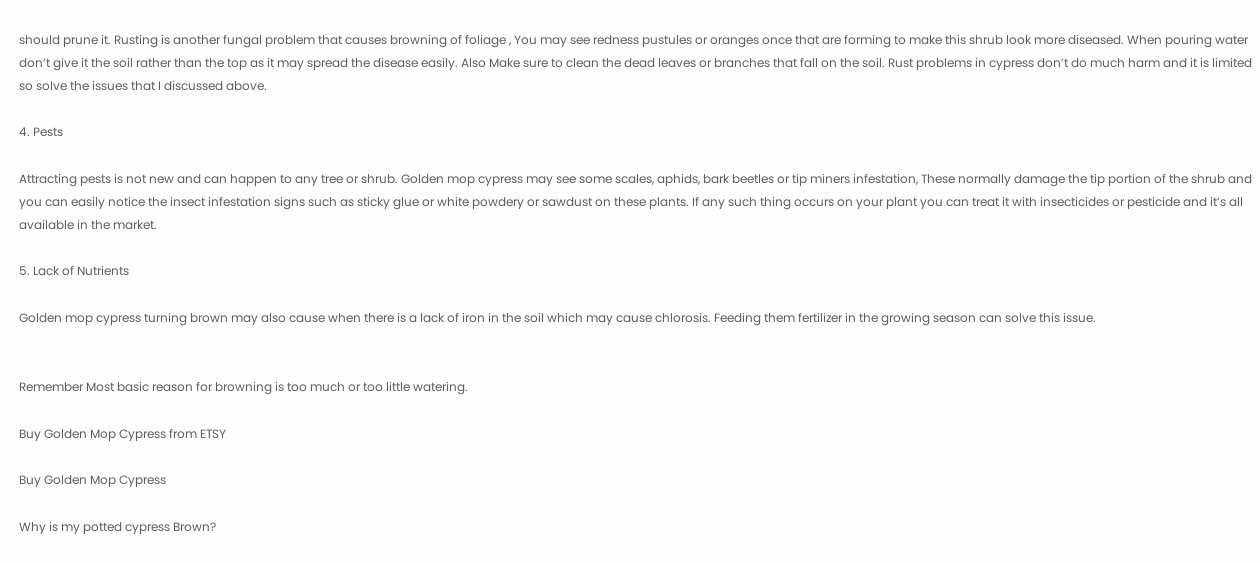should prune it. Rusting is another fungal problem that causes browning of foliage , You may see redness pustules or oranges once that are forming to make this shrub look more diseased. When pouring water don’t give it the soil rather than the top as it may spread the disease easily. Also Make sure to clean the dead leaves or branches that fall on the soil. Rust problems in cypress don’t do much harm and it is limited so solve the issues that I discussed above.

4. Pests

Attracting pests is not new and can happen to any tree or shrub. Golden mop cypress may see some scales, aphids, bark beetles or tip miners infestation, These normally damage the tip portion of the shrub and you can easily notice the insect infestation signs such as sticky glue or white powdery or sawdust on these plants. If any such thing occurs on your plant you can treat it with insecticides or pesticide and it’s all available in the market.

5. Lack of Nutrients

Golden mop cypress turning brown may also cause when there is a lack of iron in the soil which may cause chlorosis. Feeding them fertilizer in the growing season can solve this issue.


Remember Most basic reason for browning is too much or too little watering.

Buy Golden Mop Cypress from ETSY

Buy Golden Mop Cypress

Why is my potted cypress Brown?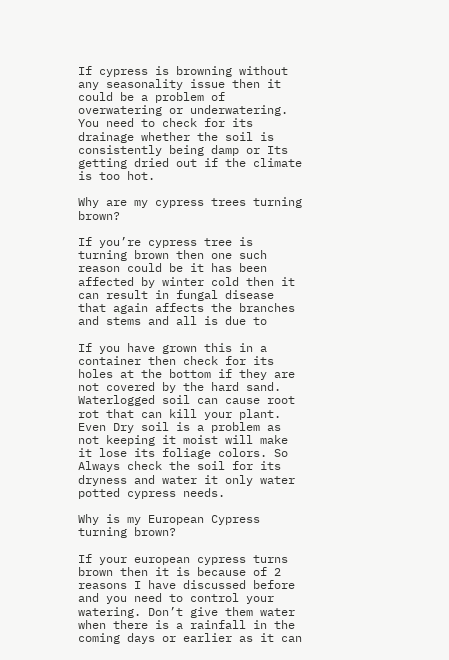If cypress is browning without any seasonality issue then it could be a problem of overwatering or underwatering. You need to check for its drainage whether the soil is consistently being damp or Its getting dried out if the climate is too hot.

Why are my cypress trees turning brown?

If you’re cypress tree is turning brown then one such reason could be it has been affected by winter cold then it can result in fungal disease that again affects the branches and stems and all is due to

If you have grown this in a container then check for its holes at the bottom if they are not covered by the hard sand. Waterlogged soil can cause root rot that can kill your plant. Even Dry soil is a problem as not keeping it moist will make it lose its foliage colors. So Always check the soil for its dryness and water it only water potted cypress needs.

Why is my European Cypress turning brown?

If your european cypress turns brown then it is because of 2 reasons I have discussed before and you need to control your watering. Don’t give them water when there is a rainfall in the coming days or earlier as it can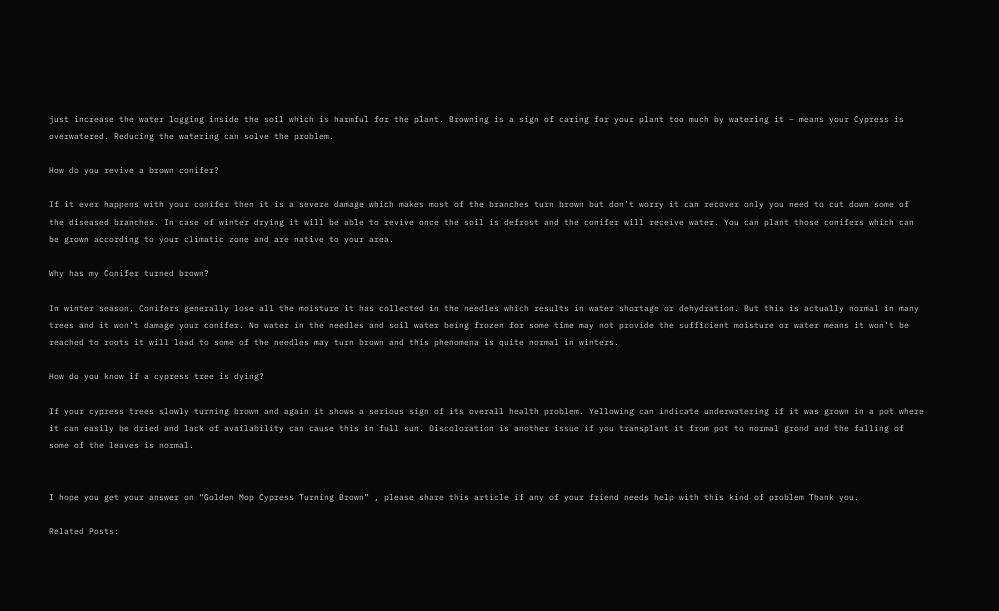just increase the water logging inside the soil which is harmful for the plant. Browning is a sign of caring for your plant too much by watering it – means your Cypress is overwatered. Reducing the watering can solve the problem.

How do you revive a brown conifer?

If it ever happens with your conifer then it is a severe damage which makes most of the branches turn brown but don’t worry it can recover only you need to cut down some of the diseased branches. In case of winter drying it will be able to revive once the soil is defrost and the conifer will receive water. You can plant those conifers which can be grown according to your climatic zone and are native to your area.

Why has my Conifer turned brown?

In winter season, Conifers generally lose all the moisture it has collected in the needles which results in water shortage or dehydration. But this is actually normal in many trees and it won’t damage your conifer. No water in the needles and soil water being frozen for some time may not provide the sufficient moisture or water means it won’t be reached to roots it will lead to some of the needles may turn brown and this phenomena is quite normal in winters.

How do you know if a cypress tree is dying?

If your cypress trees slowly turning brown and again it shows a serious sign of its overall health problem. Yellowing can indicate underwatering if it was grown in a pot where it can easily be dried and lack of availability can cause this in full sun. Discoloration is another issue if you transplant it from pot to normal grond and the falling of some of the leaves is normal.


I hope you get your answer on “Golden Mop Cypress Turning Brown” , please share this article if any of your friend needs help with this kind of problem Thank you.

Related Posts: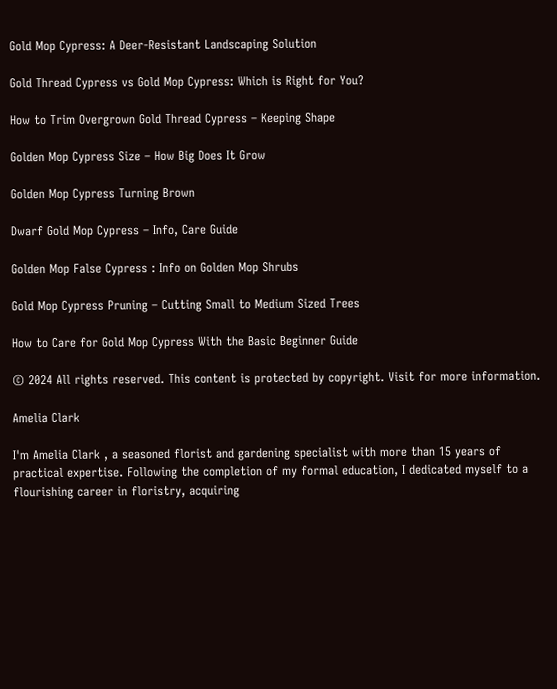Gold Mop Cypress: A Deer-Resistant Landscaping Solution

Gold Thread Cypress vs Gold Mop Cypress: Which is Right for You?

How to Trim Overgrown Gold Thread Cypress – Keeping Shape

Golden Mop Cypress Size – How Big Does It Grow

Golden Mop Cypress Turning Brown

Dwarf Gold Mop Cypress – Info, Care Guide

Golden Mop False Cypress : Info on Golden Mop Shrubs

Gold Mop Cypress Pruning – Cutting Small to Medium Sized Trees

How to Care for Gold Mop Cypress With the Basic Beginner Guide

© 2024 All rights reserved. This content is protected by copyright. Visit for more information.

Amelia Clark

I'm Amelia Clark , a seasoned florist and gardening specialist with more than 15 years of practical expertise. Following the completion of my formal education, I dedicated myself to a flourishing career in floristry, acquiring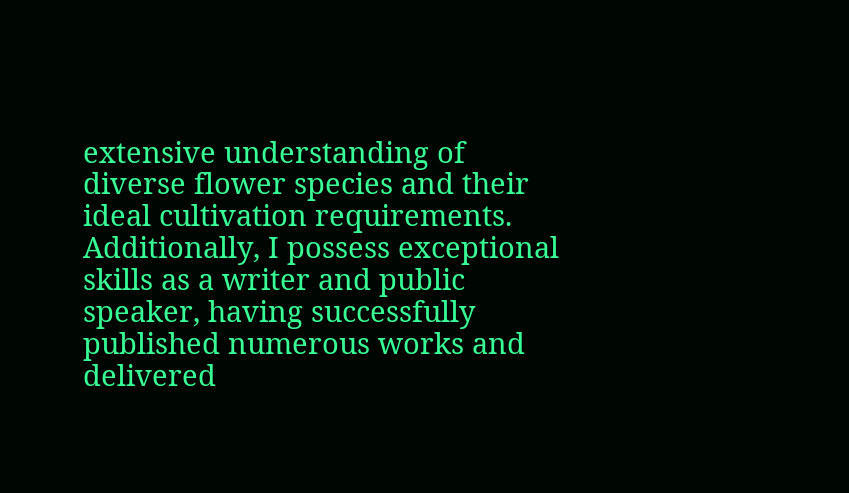extensive understanding of diverse flower species and their ideal cultivation requirements. Additionally, I possess exceptional skills as a writer and public speaker, having successfully published numerous works and delivered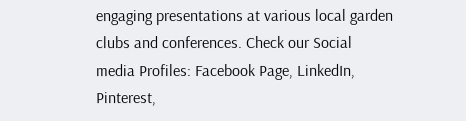engaging presentations at various local garden clubs and conferences. Check our Social media Profiles: Facebook Page, LinkedIn, Pinterest,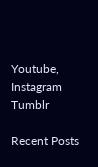Youtube, Instagram Tumblr

Recent Posts